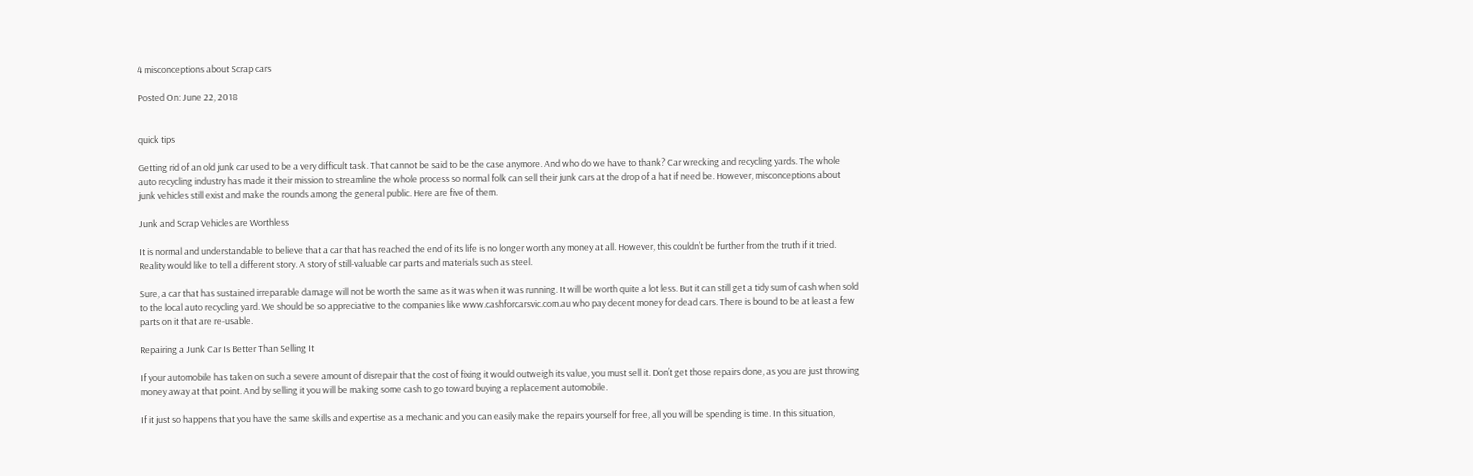4 misconceptions about Scrap cars

Posted On: June 22, 2018


quick tips

Getting rid of an old junk car used to be a very difficult task. That cannot be said to be the case anymore. And who do we have to thank? Car wrecking and recycling yards. The whole auto recycling industry has made it their mission to streamline the whole process so normal folk can sell their junk cars at the drop of a hat if need be. However, misconceptions about junk vehicles still exist and make the rounds among the general public. Here are five of them.

Junk and Scrap Vehicles are Worthless

It is normal and understandable to believe that a car that has reached the end of its life is no longer worth any money at all. However, this couldn’t be further from the truth if it tried. Reality would like to tell a different story. A story of still-valuable car parts and materials such as steel.

Sure, a car that has sustained irreparable damage will not be worth the same as it was when it was running. It will be worth quite a lot less. But it can still get a tidy sum of cash when sold to the local auto recycling yard. We should be so appreciative to the companies like www.cashforcarsvic.com.au who pay decent money for dead cars. There is bound to be at least a few parts on it that are re-usable.

Repairing a Junk Car Is Better Than Selling It

If your automobile has taken on such a severe amount of disrepair that the cost of fixing it would outweigh its value, you must sell it. Don’t get those repairs done, as you are just throwing money away at that point. And by selling it you will be making some cash to go toward buying a replacement automobile.

If it just so happens that you have the same skills and expertise as a mechanic and you can easily make the repairs yourself for free, all you will be spending is time. In this situation,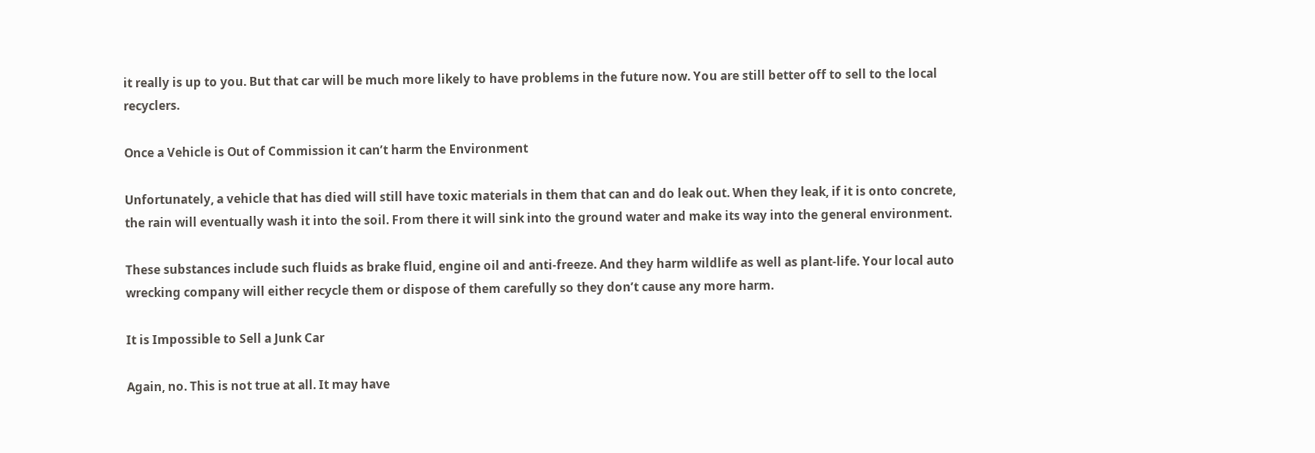it really is up to you. But that car will be much more likely to have problems in the future now. You are still better off to sell to the local recyclers.

Once a Vehicle is Out of Commission it can’t harm the Environment

Unfortunately, a vehicle that has died will still have toxic materials in them that can and do leak out. When they leak, if it is onto concrete, the rain will eventually wash it into the soil. From there it will sink into the ground water and make its way into the general environment.

These substances include such fluids as brake fluid, engine oil and anti-freeze. And they harm wildlife as well as plant-life. Your local auto wrecking company will either recycle them or dispose of them carefully so they don’t cause any more harm.

It is Impossible to Sell a Junk Car

Again, no. This is not true at all. It may have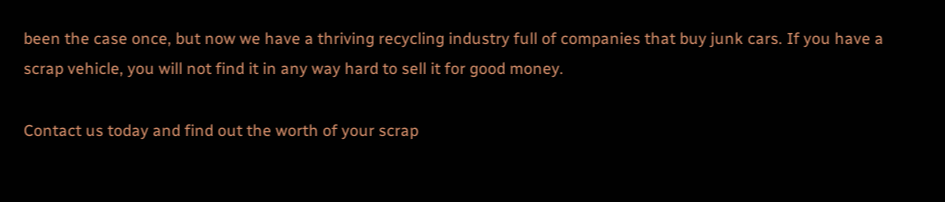been the case once, but now we have a thriving recycling industry full of companies that buy junk cars. If you have a scrap vehicle, you will not find it in any way hard to sell it for good money.

Contact us today and find out the worth of your scrap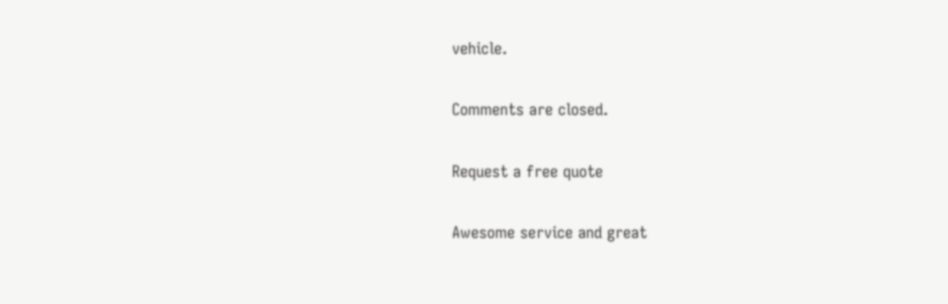vehicle.

Comments are closed.

Request a free quote

Awesome service and great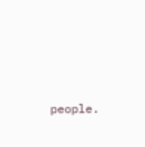people.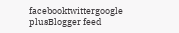facebooktwittergoogle plusBlogger feed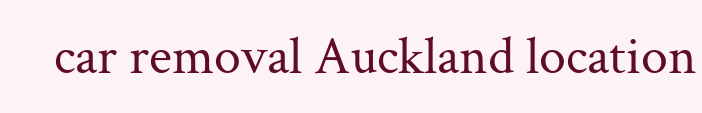car removal Auckland location